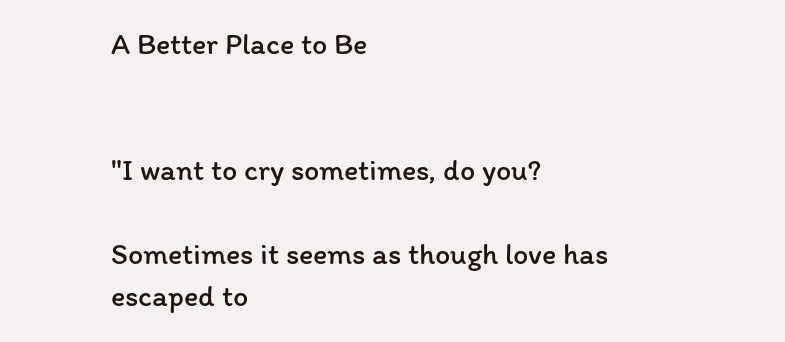A Better Place to Be


"I want to cry sometimes, do you?

Sometimes it seems as though love has escaped to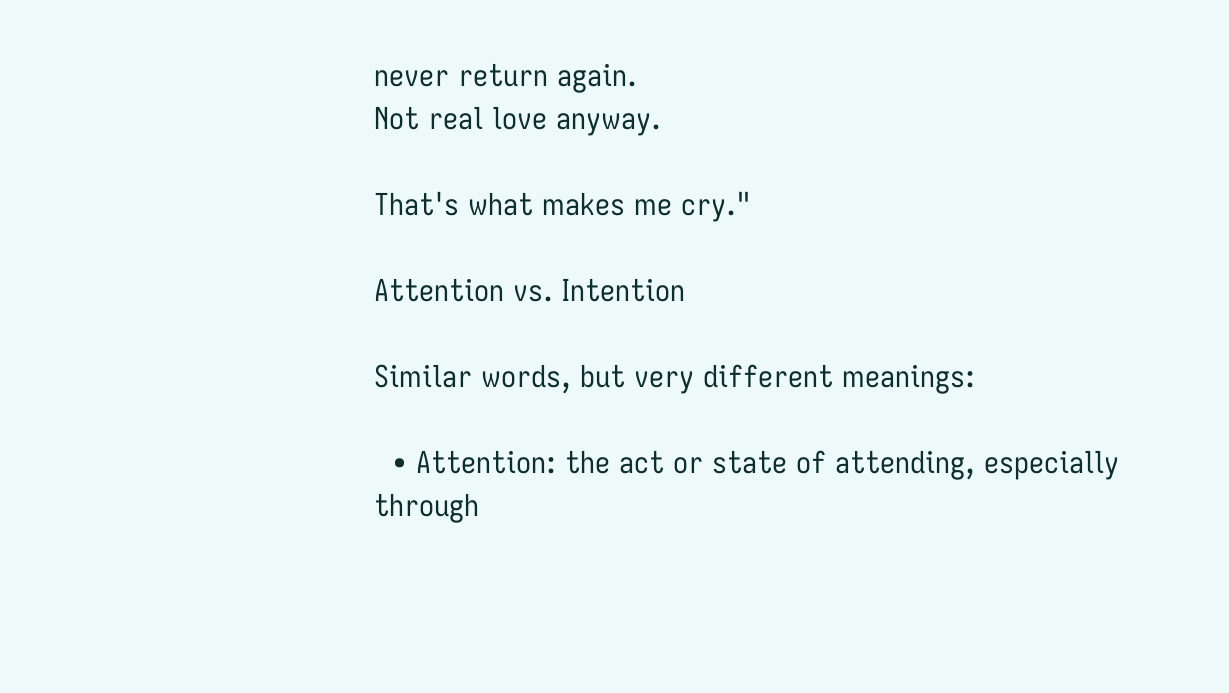never return again.
Not real love anyway.

That's what makes me cry."

Attention vs. Intention

Similar words, but very different meanings:

  • Attention: the act or state of attending, especially through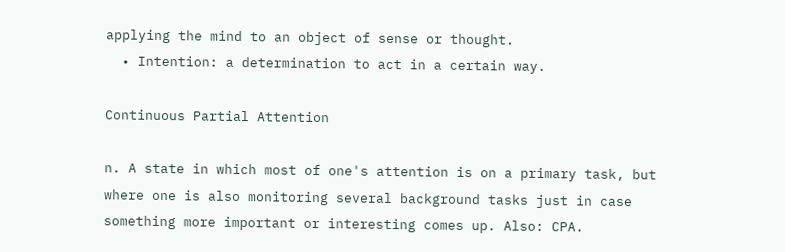applying the mind to an object of sense or thought.
  • Intention: a determination to act in a certain way.

Continuous Partial Attention

n. A state in which most of one's attention is on a primary task, but where one is also monitoring several background tasks just in case something more important or interesting comes up. Also: CPA.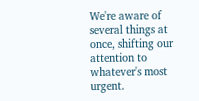We're aware of several things at once, shifting our attention to whatever's most urgent.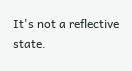It's not a reflective state.